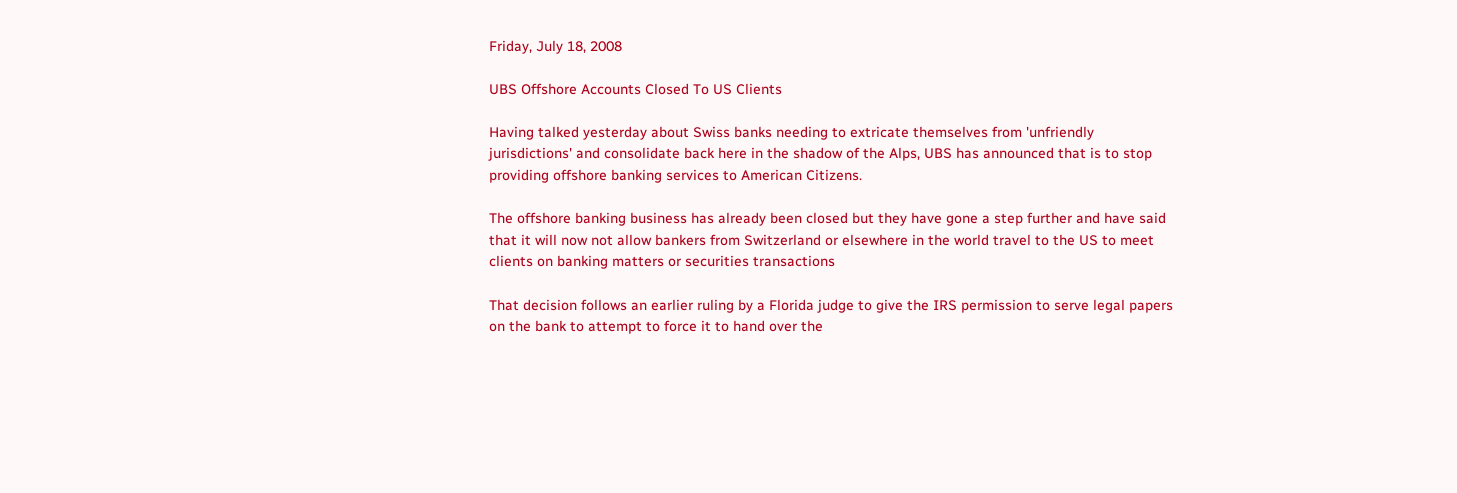Friday, July 18, 2008

UBS Offshore Accounts Closed To US Clients

Having talked yesterday about Swiss banks needing to extricate themselves from 'unfriendly jurisdictions' and consolidate back here in the shadow of the Alps, UBS has announced that is to stop providing offshore banking services to American Citizens.

The offshore banking business has already been closed but they have gone a step further and have said that it will now not allow bankers from Switzerland or elsewhere in the world travel to the US to meet clients on banking matters or securities transactions

That decision follows an earlier ruling by a Florida judge to give the IRS permission to serve legal papers on the bank to attempt to force it to hand over the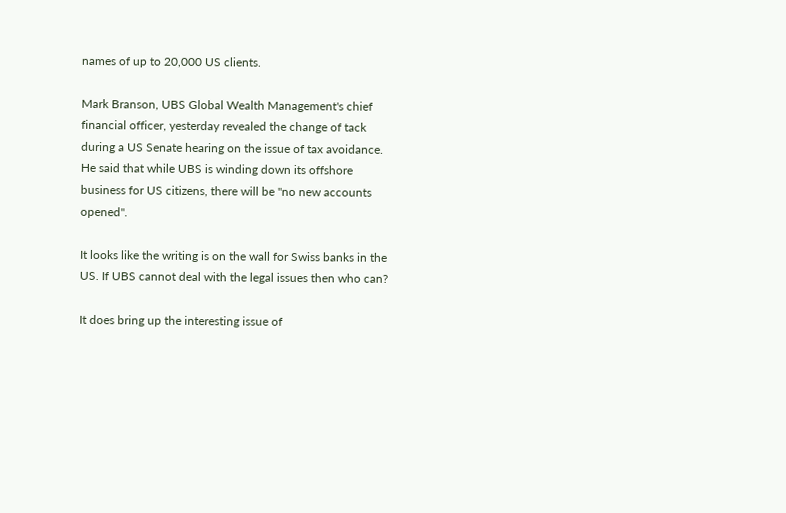names of up to 20,000 US clients.

Mark Branson, UBS Global Wealth Management's chief financial officer, yesterday revealed the change of tack during a US Senate hearing on the issue of tax avoidance. He said that while UBS is winding down its offshore business for US citizens, there will be "no new accounts opened".

It looks like the writing is on the wall for Swiss banks in the US. If UBS cannot deal with the legal issues then who can?

It does bring up the interesting issue of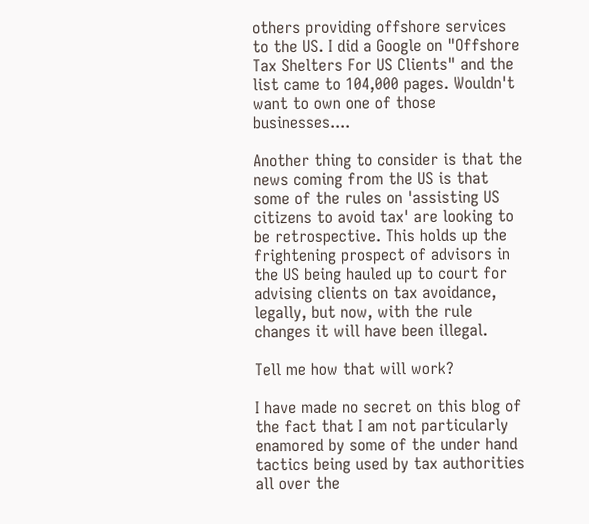others providing offshore services to the US. I did a Google on "Offshore Tax Shelters For US Clients" and the list came to 104,000 pages. Wouldn't want to own one of those businesses....

Another thing to consider is that the news coming from the US is that some of the rules on 'assisting US citizens to avoid tax' are looking to be retrospective. This holds up the frightening prospect of advisors in the US being hauled up to court for advising clients on tax avoidance, legally, but now, with the rule changes it will have been illegal.

Tell me how that will work?

I have made no secret on this blog of the fact that I am not particularly enamored by some of the under hand tactics being used by tax authorities all over the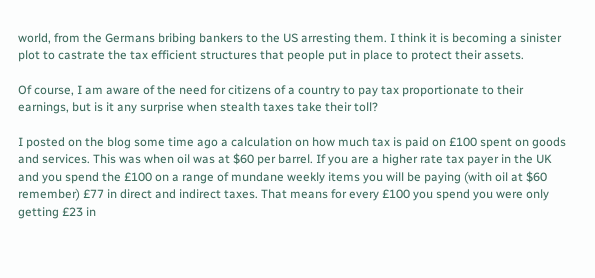world, from the Germans bribing bankers to the US arresting them. I think it is becoming a sinister plot to castrate the tax efficient structures that people put in place to protect their assets.

Of course, I am aware of the need for citizens of a country to pay tax proportionate to their earnings, but is it any surprise when stealth taxes take their toll?

I posted on the blog some time ago a calculation on how much tax is paid on £100 spent on goods and services. This was when oil was at $60 per barrel. If you are a higher rate tax payer in the UK and you spend the £100 on a range of mundane weekly items you will be paying (with oil at $60 remember) £77 in direct and indirect taxes. That means for every £100 you spend you were only getting £23 in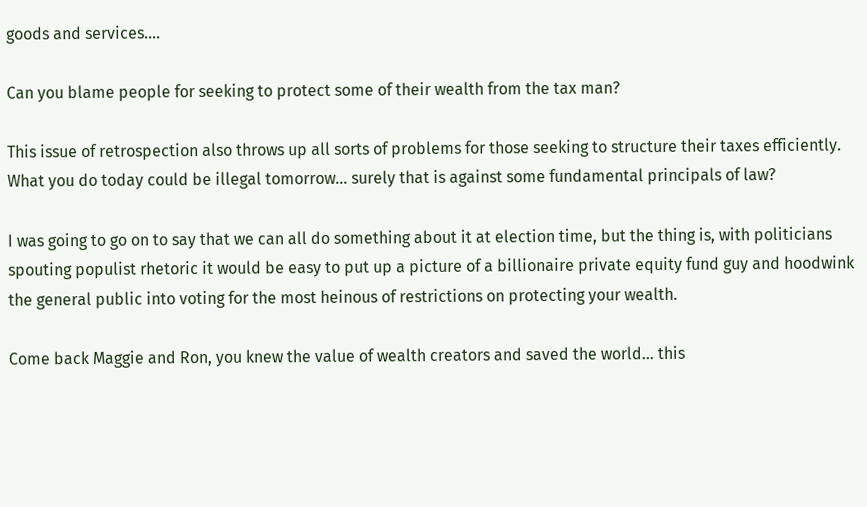goods and services....

Can you blame people for seeking to protect some of their wealth from the tax man?

This issue of retrospection also throws up all sorts of problems for those seeking to structure their taxes efficiently. What you do today could be illegal tomorrow... surely that is against some fundamental principals of law?

I was going to go on to say that we can all do something about it at election time, but the thing is, with politicians spouting populist rhetoric it would be easy to put up a picture of a billionaire private equity fund guy and hoodwink the general public into voting for the most heinous of restrictions on protecting your wealth.

Come back Maggie and Ron, you knew the value of wealth creators and saved the world... this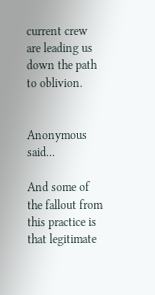current crew are leading us down the path to oblivion.


Anonymous said...

And some of the fallout from this practice is that legitimate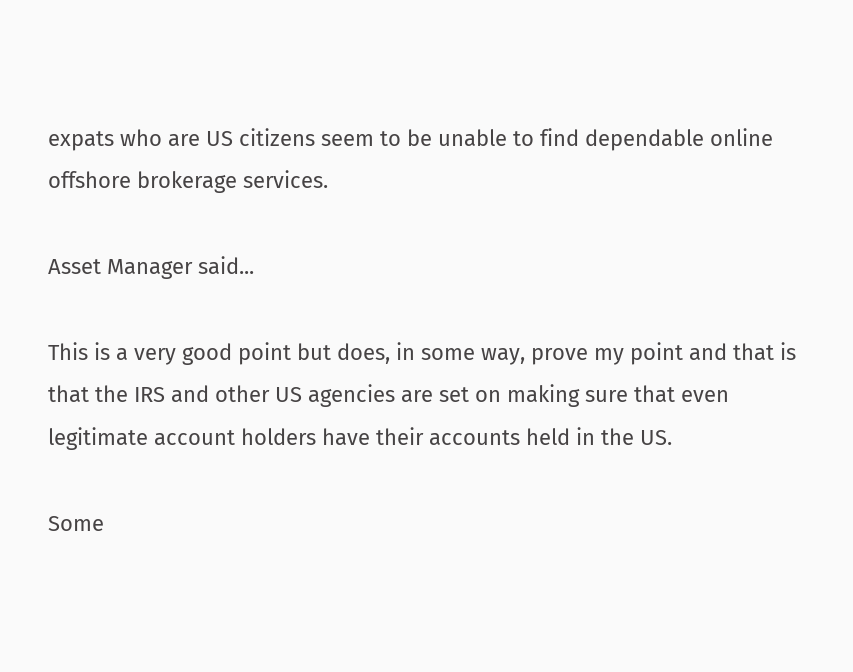expats who are US citizens seem to be unable to find dependable online offshore brokerage services.

Asset Manager said...

This is a very good point but does, in some way, prove my point and that is that the IRS and other US agencies are set on making sure that even legitimate account holders have their accounts held in the US.

Some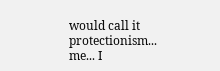would call it protectionism... me... I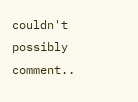couldn't possibly comment..